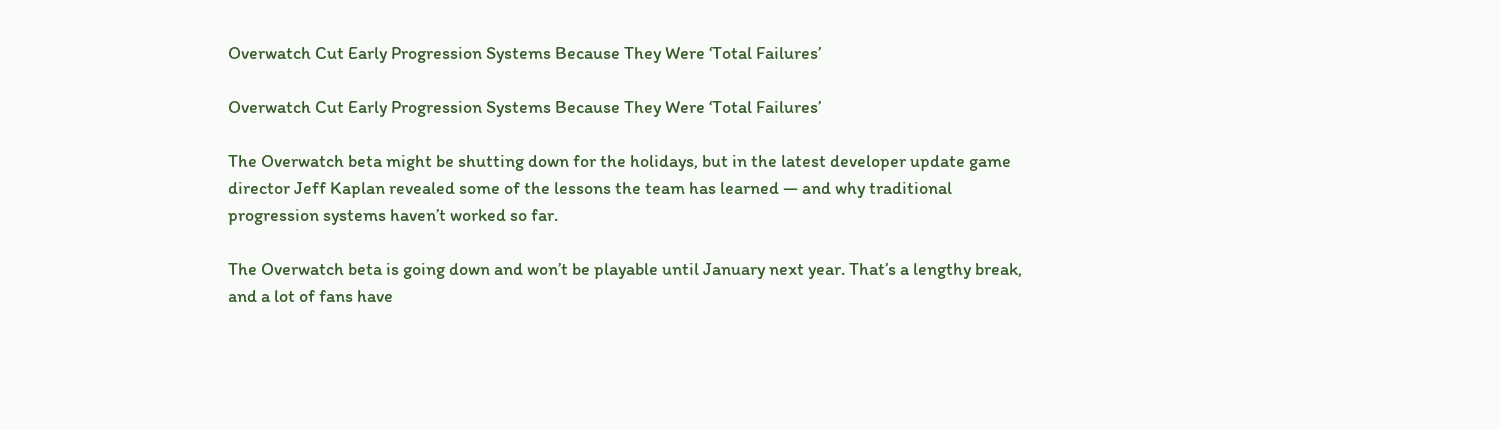Overwatch Cut Early Progression Systems Because They Were ‘Total Failures’

Overwatch Cut Early Progression Systems Because They Were ‘Total Failures’

The Overwatch beta might be shutting down for the holidays, but in the latest developer update game director Jeff Kaplan revealed some of the lessons the team has learned — and why traditional progression systems haven’t worked so far.

The Overwatch beta is going down and won’t be playable until January next year. That’s a lengthy break, and a lot of fans have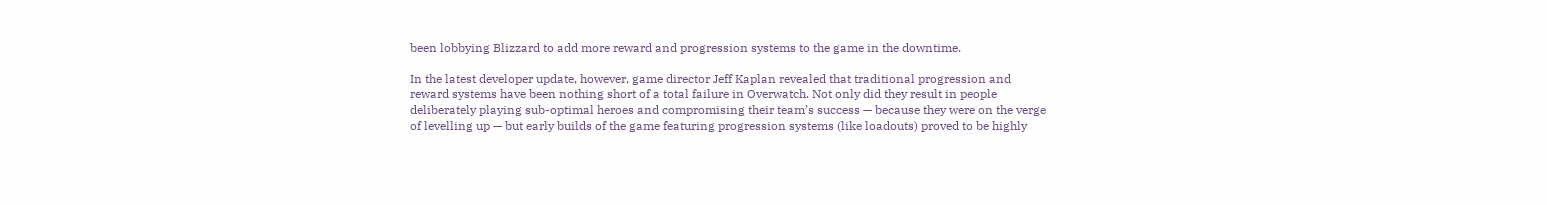been lobbying Blizzard to add more reward and progression systems to the game in the downtime.

In the latest developer update, however, game director Jeff Kaplan revealed that traditional progression and reward systems have been nothing short of a total failure in Overwatch. Not only did they result in people deliberately playing sub-optimal heroes and compromising their team’s success — because they were on the verge of levelling up — but early builds of the game featuring progression systems (like loadouts) proved to be highly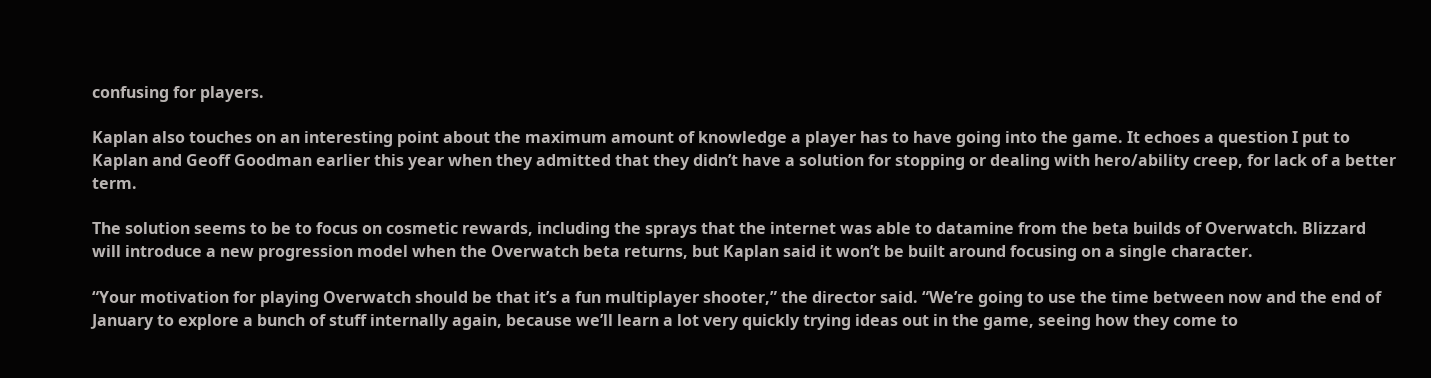confusing for players.

Kaplan also touches on an interesting point about the maximum amount of knowledge a player has to have going into the game. It echoes a question I put to Kaplan and Geoff Goodman earlier this year when they admitted that they didn’t have a solution for stopping or dealing with hero/ability creep, for lack of a better term.

The solution seems to be to focus on cosmetic rewards, including the sprays that the internet was able to datamine from the beta builds of Overwatch. Blizzard will introduce a new progression model when the Overwatch beta returns, but Kaplan said it won’t be built around focusing on a single character.

“Your motivation for playing Overwatch should be that it’s a fun multiplayer shooter,” the director said. “We’re going to use the time between now and the end of January to explore a bunch of stuff internally again, because we’ll learn a lot very quickly trying ideas out in the game, seeing how they come to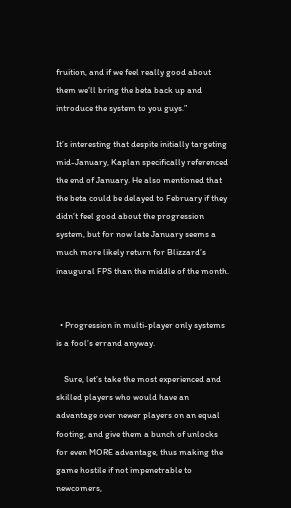fruition, and if we feel really good about them we’ll bring the beta back up and introduce the system to you guys.”

It’s interesting that despite initially targeting mid-January, Kaplan specifically referenced the end of January. He also mentioned that the beta could be delayed to February if they didn’t feel good about the progression system, but for now late January seems a much more likely return for Blizzard’s inaugural FPS than the middle of the month.


  • Progression in multi-player only systems is a fool’s errand anyway.

    Sure, let’s take the most experienced and skilled players who would have an advantage over newer players on an equal footing, and give them a bunch of unlocks for even MORE advantage, thus making the game hostile if not impenetrable to newcomers,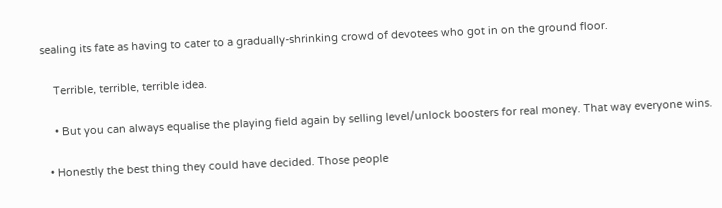sealing its fate as having to cater to a gradually-shrinking crowd of devotees who got in on the ground floor.

    Terrible, terrible, terrible idea.

    • But you can always equalise the playing field again by selling level/unlock boosters for real money. That way everyone wins.

  • Honestly the best thing they could have decided. Those people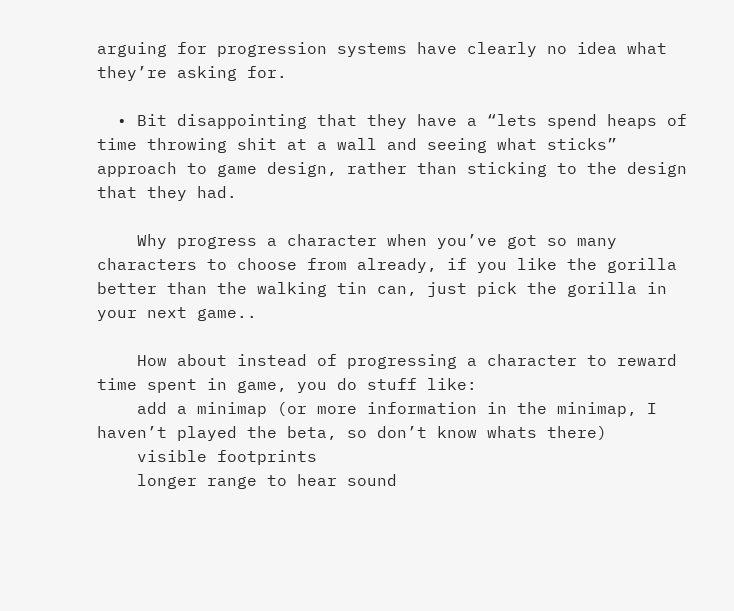arguing for progression systems have clearly no idea what they’re asking for.

  • Bit disappointing that they have a “lets spend heaps of time throwing shit at a wall and seeing what sticks” approach to game design, rather than sticking to the design that they had.

    Why progress a character when you’ve got so many characters to choose from already, if you like the gorilla better than the walking tin can, just pick the gorilla in your next game..

    How about instead of progressing a character to reward time spent in game, you do stuff like:
    add a minimap (or more information in the minimap, I haven’t played the beta, so don’t know whats there)
    visible footprints
    longer range to hear sound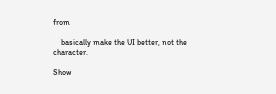from

    basically make the UI better, not the character.

Show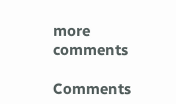more comments

Comments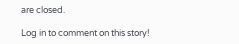are closed.

Log in to comment on this story!